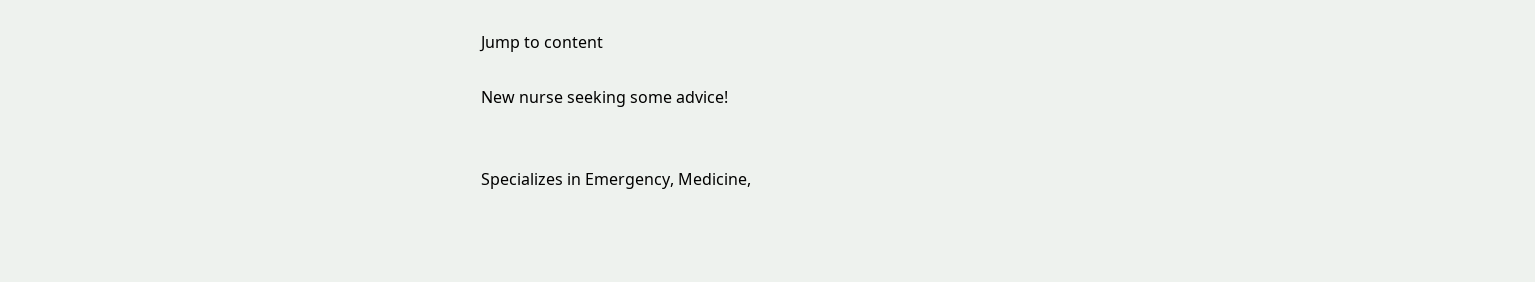Jump to content

New nurse seeking some advice!


Specializes in Emergency, Medicine,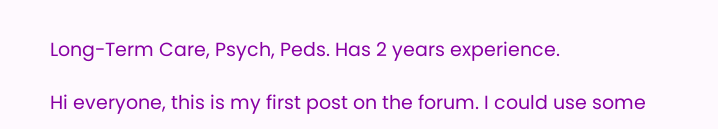Long-Term Care, Psych, Peds. Has 2 years experience.

Hi everyone, this is my first post on the forum. I could use some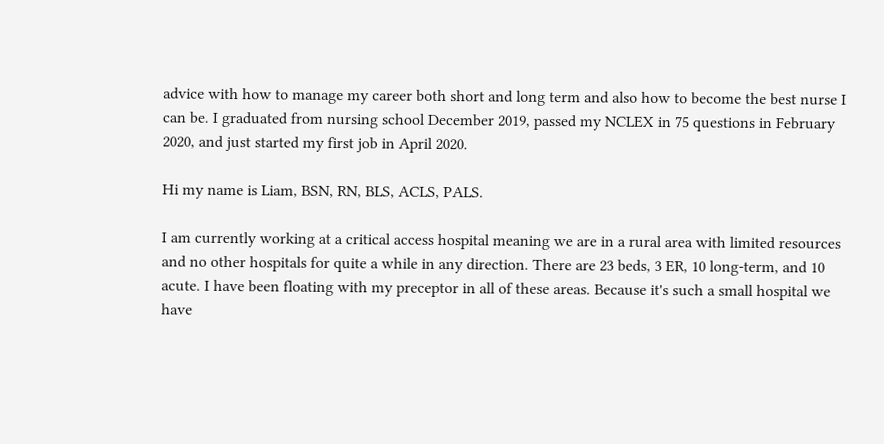advice with how to manage my career both short and long term and also how to become the best nurse I can be. I graduated from nursing school December 2019, passed my NCLEX in 75 questions in February 2020, and just started my first job in April 2020.

Hi my name is Liam, BSN, RN, BLS, ACLS, PALS.

I am currently working at a critical access hospital meaning we are in a rural area with limited resources and no other hospitals for quite a while in any direction. There are 23 beds, 3 ER, 10 long-term, and 10 acute. I have been floating with my preceptor in all of these areas. Because it's such a small hospital we have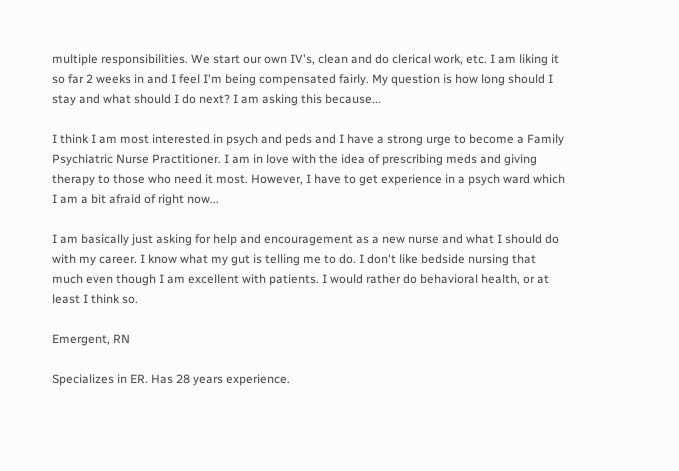multiple responsibilities. We start our own IV's, clean and do clerical work, etc. I am liking it so far 2 weeks in and I feel I'm being compensated fairly. My question is how long should I stay and what should I do next? I am asking this because...

I think I am most interested in psych and peds and I have a strong urge to become a Family Psychiatric Nurse Practitioner. I am in love with the idea of prescribing meds and giving therapy to those who need it most. However, I have to get experience in a psych ward which I am a bit afraid of right now...

I am basically just asking for help and encouragement as a new nurse and what I should do with my career. I know what my gut is telling me to do. I don't like bedside nursing that much even though I am excellent with patients. I would rather do behavioral health, or at least I think so.

Emergent, RN

Specializes in ER. Has 28 years experience.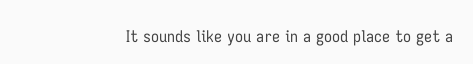It sounds like you are in a good place to get a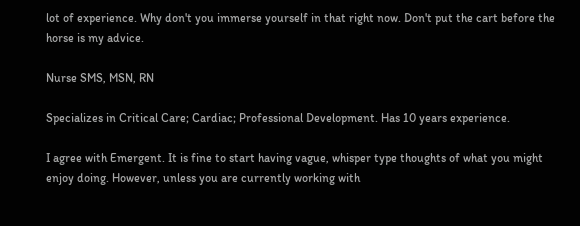lot of experience. Why don't you immerse yourself in that right now. Don't put the cart before the horse is my advice.

Nurse SMS, MSN, RN

Specializes in Critical Care; Cardiac; Professional Development. Has 10 years experience.

I agree with Emergent. It is fine to start having vague, whisper type thoughts of what you might enjoy doing. However, unless you are currently working with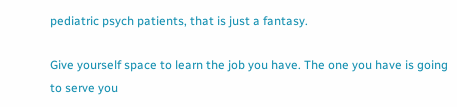pediatric psych patients, that is just a fantasy.

Give yourself space to learn the job you have. The one you have is going to serve you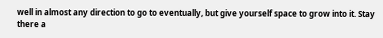well in almost any direction to go to eventually, but give yourself space to grow into it. Stay there a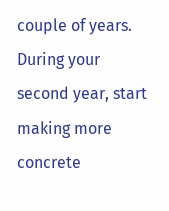couple of years. During your second year, start making more concrete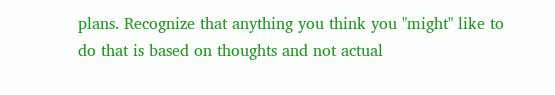plans. Recognize that anything you think you "might" like to do that is based on thoughts and not actual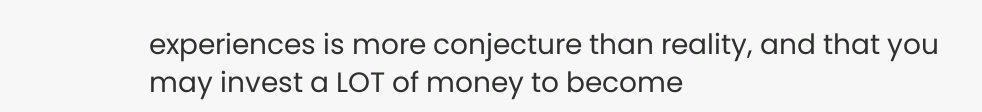experiences is more conjecture than reality, and that you may invest a LOT of money to become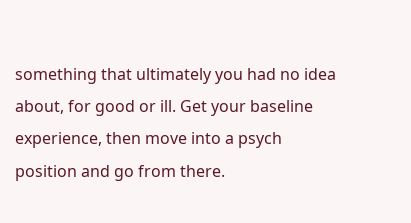something that ultimately you had no idea about, for good or ill. Get your baseline experience, then move into a psych position and go from there.